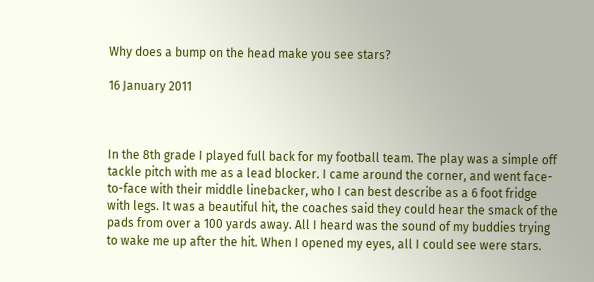Why does a bump on the head make you see stars?

16 January 2011



In the 8th grade I played full back for my football team. The play was a simple off tackle pitch with me as a lead blocker. I came around the corner, and went face-to-face with their middle linebacker, who I can best describe as a 6 foot fridge with legs. It was a beautiful hit, the coaches said they could hear the smack of the pads from over a 100 yards away. All I heard was the sound of my buddies trying to wake me up after the hit. When I opened my eyes, all I could see were stars.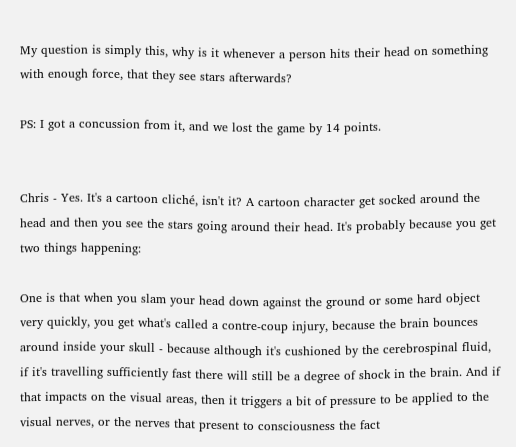My question is simply this, why is it whenever a person hits their head on something with enough force, that they see stars afterwards?

PS: I got a concussion from it, and we lost the game by 14 points.


Chris - Yes. It's a cartoon cliché, isn't it? A cartoon character get socked around the head and then you see the stars going around their head. It's probably because you get two things happening:

One is that when you slam your head down against the ground or some hard object very quickly, you get what's called a contre-coup injury, because the brain bounces around inside your skull - because although it's cushioned by the cerebrospinal fluid, if it's travelling sufficiently fast there will still be a degree of shock in the brain. And if that impacts on the visual areas, then it triggers a bit of pressure to be applied to the visual nerves, or the nerves that present to consciousness the fact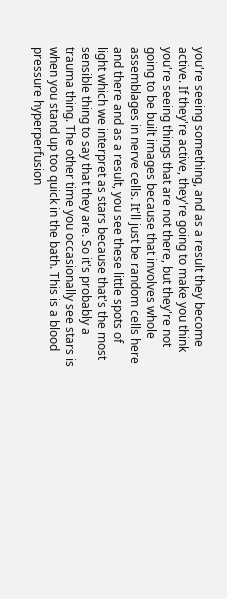you're seeing something, and as a result they become active. If they're active, they're going to make you think you're seeing things that are not there, but they're not going to be built images because that involves whole assemblages in nerve cells. It'll just be random cells here and there and as a result, you see these little spots of light which we interpret as stars because that's the most sensible thing to say that they are. So it's probably a trauma thing. The other time you occasionally see stars is when you stand up too quick in the bath. This is a blood pressure hyperperfusion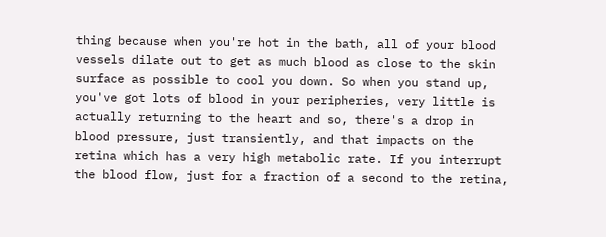thing because when you're hot in the bath, all of your blood vessels dilate out to get as much blood as close to the skin surface as possible to cool you down. So when you stand up, you've got lots of blood in your peripheries, very little is actually returning to the heart and so, there's a drop in blood pressure, just transiently, and that impacts on the retina which has a very high metabolic rate. If you interrupt the blood flow, just for a fraction of a second to the retina,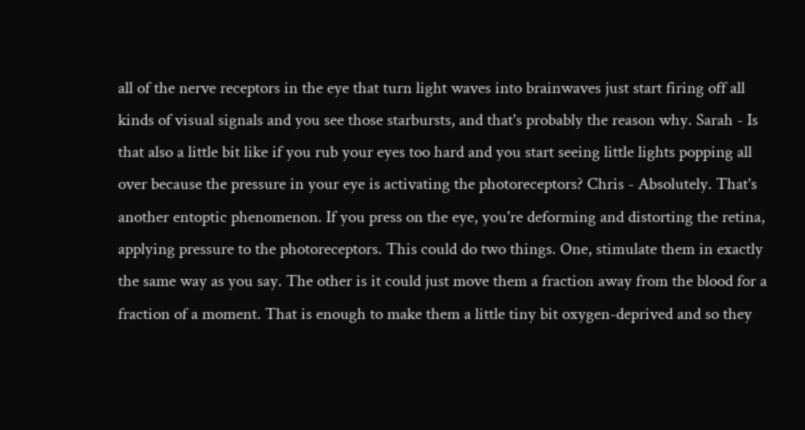all of the nerve receptors in the eye that turn light waves into brainwaves just start firing off all kinds of visual signals and you see those starbursts, and that's probably the reason why. Sarah - Is that also a little bit like if you rub your eyes too hard and you start seeing little lights popping all over because the pressure in your eye is activating the photoreceptors? Chris - Absolutely. That's another entoptic phenomenon. If you press on the eye, you're deforming and distorting the retina, applying pressure to the photoreceptors. This could do two things. One, stimulate them in exactly the same way as you say. The other is it could just move them a fraction away from the blood for a fraction of a moment. That is enough to make them a little tiny bit oxygen-deprived and so they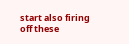start also firing off these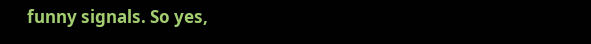funny signals. So yes,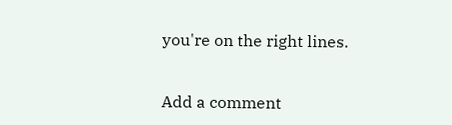you're on the right lines.


Add a comment